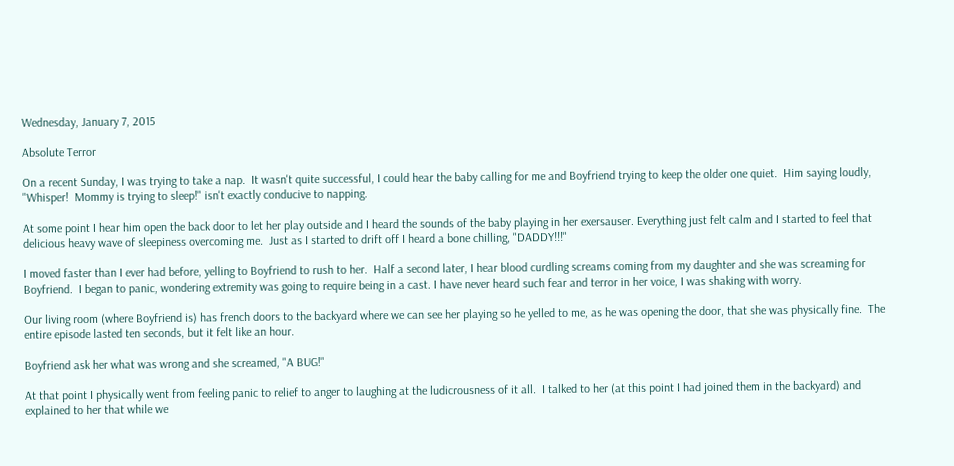Wednesday, January 7, 2015

Absolute Terror

On a recent Sunday, I was trying to take a nap.  It wasn't quite successful, I could hear the baby calling for me and Boyfriend trying to keep the older one quiet.  Him saying loudly, "Whisper!  Mommy is trying to sleep!" isn't exactly conducive to napping.

At some point I hear him open the back door to let her play outside and I heard the sounds of the baby playing in her exersauser. Everything just felt calm and I started to feel that delicious heavy wave of sleepiness overcoming me.  Just as I started to drift off I heard a bone chilling, "DADDY!!!"

I moved faster than I ever had before, yelling to Boyfriend to rush to her.  Half a second later, I hear blood curdling screams coming from my daughter and she was screaming for Boyfriend.  I began to panic, wondering extremity was going to require being in a cast. I have never heard such fear and terror in her voice, I was shaking with worry.

Our living room (where Boyfriend is) has french doors to the backyard where we can see her playing so he yelled to me, as he was opening the door, that she was physically fine.  The entire episode lasted ten seconds, but it felt like an hour.

Boyfriend ask her what was wrong and she screamed, "A BUG!"

At that point I physically went from feeling panic to relief to anger to laughing at the ludicrousness of it all.  I talked to her (at this point I had joined them in the backyard) and explained to her that while we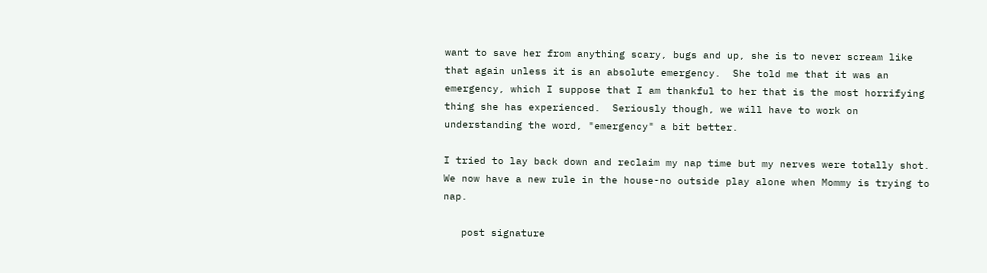want to save her from anything scary, bugs and up, she is to never scream like that again unless it is an absolute emergency.  She told me that it was an emergency, which I suppose that I am thankful to her that is the most horrifying thing she has experienced.  Seriously though, we will have to work on understanding the word, "emergency" a bit better.

I tried to lay back down and reclaim my nap time but my nerves were totally shot. We now have a new rule in the house-no outside play alone when Mommy is trying to nap.

   post signature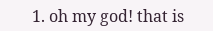1. oh my god! that is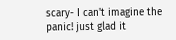scary- I can't imagine the panic! just glad it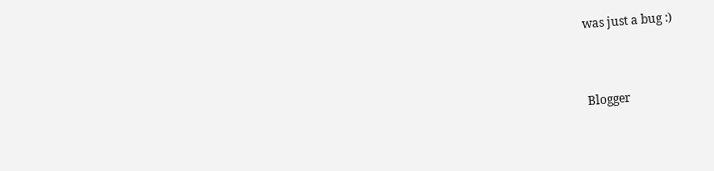was just a bug :)


Blogger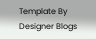Template By Designer Blogs